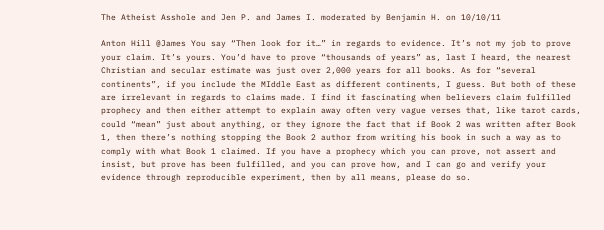The Atheist Asshole and Jen P. and James I. moderated by Benjamin H. on 10/10/11

Anton Hill @James You say “Then look for it…” in regards to evidence. It’s not my job to prove your claim. It’s yours. You’d have to prove “thousands of years” as, last I heard, the nearest Christian and secular estimate was just over 2,000 years for all books. As for “several continents”, if you include the MIddle East as different continents, I guess. But both of these are irrelevant in regards to claims made. I find it fascinating when believers claim fulfilled prophecy and then either attempt to explain away often very vague verses that, like tarot cards, could “mean” just about anything, or they ignore the fact that if Book 2 was written after Book 1, then there’s nothing stopping the Book 2 author from writing his book in such a way as to comply with what Book 1 claimed. If you have a prophecy which you can prove, not assert and insist, but prove has been fulfilled, and you can prove how, and I can go and verify your evidence through reproducible experiment, then by all means, please do so.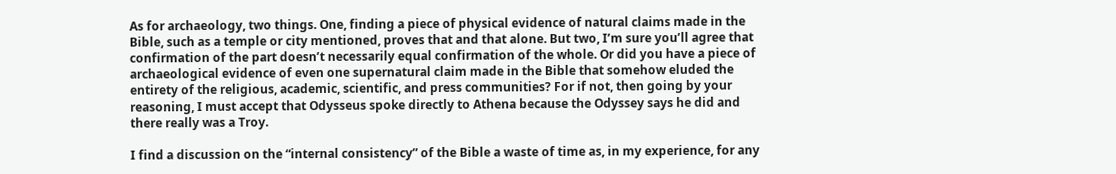As for archaeology, two things. One, finding a piece of physical evidence of natural claims made in the Bible, such as a temple or city mentioned, proves that and that alone. But two, I’m sure you’ll agree that confirmation of the part doesn’t necessarily equal confirmation of the whole. Or did you have a piece of archaeological evidence of even one supernatural claim made in the Bible that somehow eluded the entirety of the religious, academic, scientific, and press communities? For if not, then going by your reasoning, I must accept that Odysseus spoke directly to Athena because the Odyssey says he did and there really was a Troy.

I find a discussion on the “internal consistency” of the Bible a waste of time as, in my experience, for any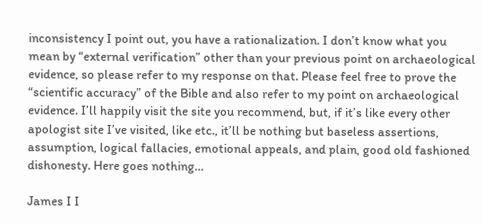inconsistency I point out, you have a rationalization. I don’t know what you mean by “external verification” other than your previous point on archaeological evidence, so please refer to my response on that. Please feel free to prove the “scientific accuracy” of the Bible and also refer to my point on archaeological evidence. I’ll happily visit the site you recommend, but, if it’s like every other apologist site I’ve visited, like etc., it’ll be nothing but baseless assertions, assumption, logical fallacies, emotional appeals, and plain, good old fashioned dishonesty. Here goes nothing…

James I I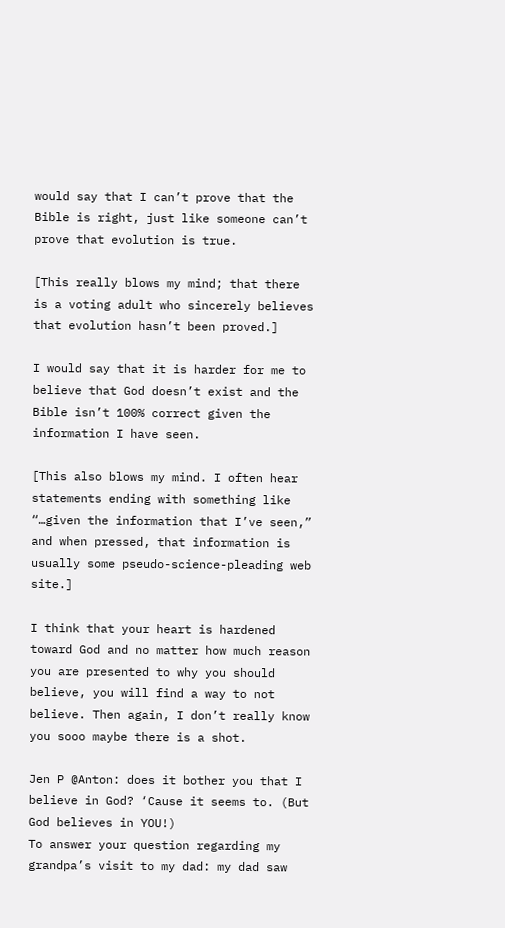would say that I can’t prove that the Bible is right, just like someone can’t prove that evolution is true.

[This really blows my mind; that there is a voting adult who sincerely believes that evolution hasn’t been proved.]

I would say that it is harder for me to believe that God doesn’t exist and the Bible isn’t 100% correct given the information I have seen.

[This also blows my mind. I often hear statements ending with something like “…given the information that I’ve seen,” and when pressed, that information is usually some pseudo-science-pleading web site.]

I think that your heart is hardened toward God and no matter how much reason you are presented to why you should believe, you will find a way to not believe. Then again, I don’t really know you sooo maybe there is a shot.

Jen P @Anton: does it bother you that I believe in God? ‘Cause it seems to. (But God believes in YOU!)
To answer your question regarding my grandpa’s visit to my dad: my dad saw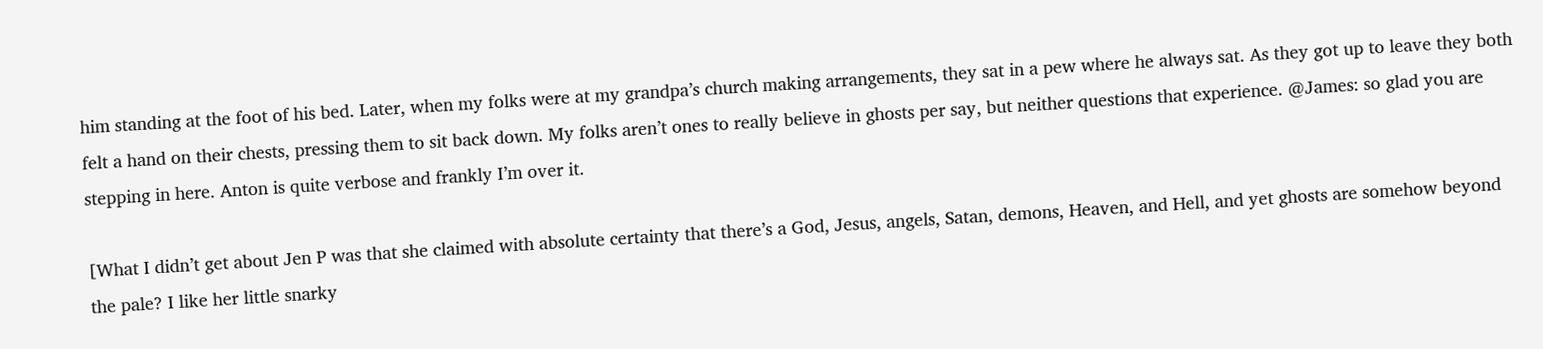him standing at the foot of his bed. Later, when my folks were at my grandpa’s church making arrangements, they sat in a pew where he always sat. As they got up to leave they both felt a hand on their chests, pressing them to sit back down. My folks aren’t ones to really believe in ghosts per say, but neither questions that experience. @James: so glad you are stepping in here. Anton is quite verbose and frankly I’m over it.

[What I didn’t get about Jen P was that she claimed with absolute certainty that there’s a God, Jesus, angels, Satan, demons, Heaven, and Hell, and yet ghosts are somehow beyond the pale? I like her little snarky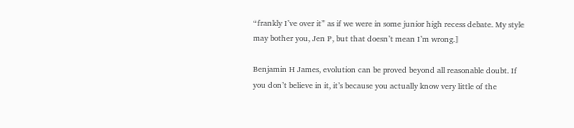“frankly I’ve over it” as if we were in some junior high recess debate. My style may bother you, Jen P, but that doesn’t mean I’m wrong.]

Benjamin H James, evolution can be proved beyond all reasonable doubt. If you don’t believe in it, it’s because you actually know very little of the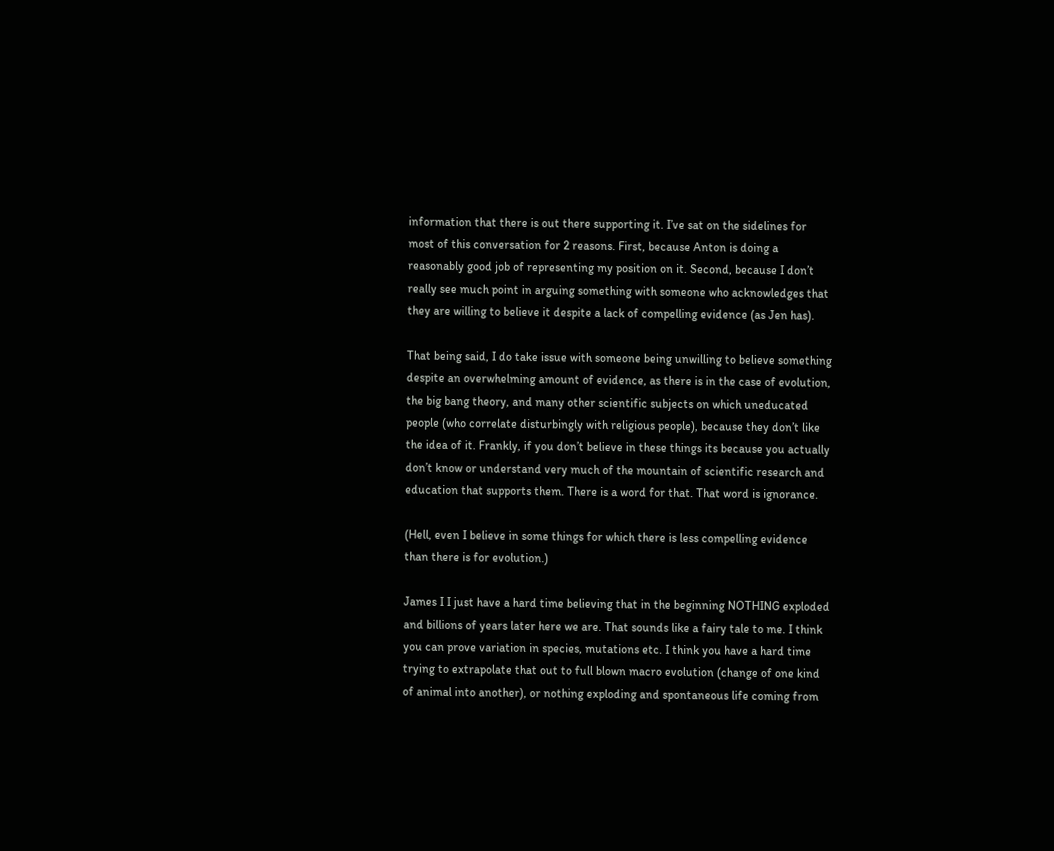information that there is out there supporting it. I’ve sat on the sidelines for most of this conversation for 2 reasons. First, because Anton is doing a reasonably good job of representing my position on it. Second, because I don’t really see much point in arguing something with someone who acknowledges that they are willing to believe it despite a lack of compelling evidence (as Jen has).

That being said, I do take issue with someone being unwilling to believe something despite an overwhelming amount of evidence, as there is in the case of evolution, the big bang theory, and many other scientific subjects on which uneducated people (who correlate disturbingly with religious people), because they don’t like the idea of it. Frankly, if you don’t believe in these things its because you actually don’t know or understand very much of the mountain of scientific research and education that supports them. There is a word for that. That word is ignorance.

(Hell, even I believe in some things for which there is less compelling evidence than there is for evolution.)

James I I just have a hard time believing that in the beginning NOTHING exploded and billions of years later here we are. That sounds like a fairy tale to me. I think you can prove variation in species, mutations etc. I think you have a hard time trying to extrapolate that out to full blown macro evolution (change of one kind of animal into another), or nothing exploding and spontaneous life coming from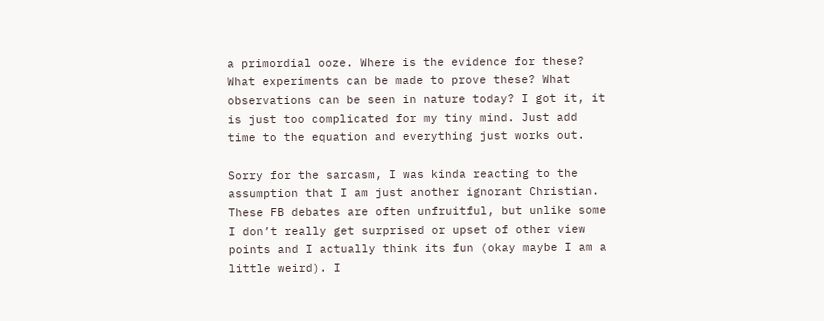a primordial ooze. Where is the evidence for these? What experiments can be made to prove these? What observations can be seen in nature today? I got it, it is just too complicated for my tiny mind. Just add time to the equation and everything just works out.

Sorry for the sarcasm, I was kinda reacting to the assumption that I am just another ignorant Christian. These FB debates are often unfruitful, but unlike some I don’t really get surprised or upset of other view points and I actually think its fun (okay maybe I am a little weird). I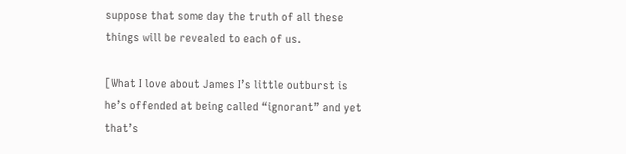suppose that some day the truth of all these things will be revealed to each of us.

[What I love about James I’s little outburst is he’s offended at being called “ignorant” and yet that’s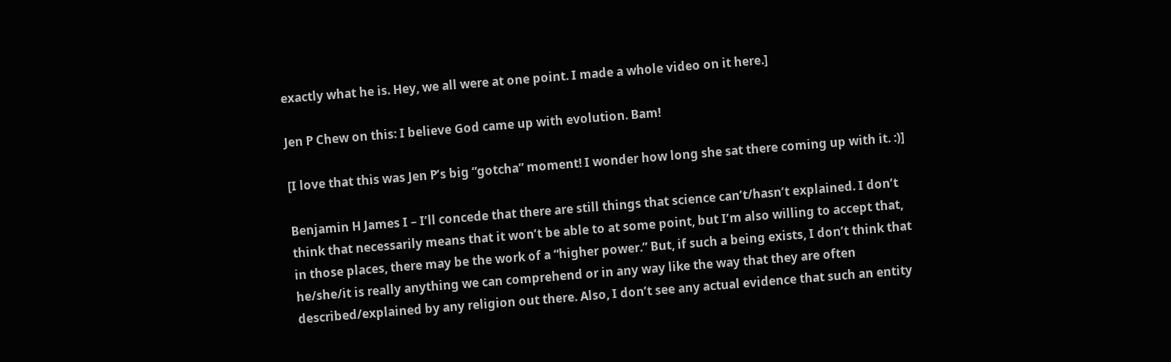exactly what he is. Hey, we all were at one point. I made a whole video on it here.]

Jen P Chew on this: I believe God came up with evolution. Bam!

[I love that this was Jen P’s big “gotcha” moment! I wonder how long she sat there coming up with it. :)]

Benjamin H James I – I’ll concede that there are still things that science can’t/hasn’t explained. I don’t think that necessarily means that it won’t be able to at some point, but I’m also willing to accept that, in those places, there may be the work of a “higher power.” But, if such a being exists, I don’t think that he/she/it is really anything we can comprehend or in any way like the way that they are often described/explained by any religion out there. Also, I don’t see any actual evidence that such an entity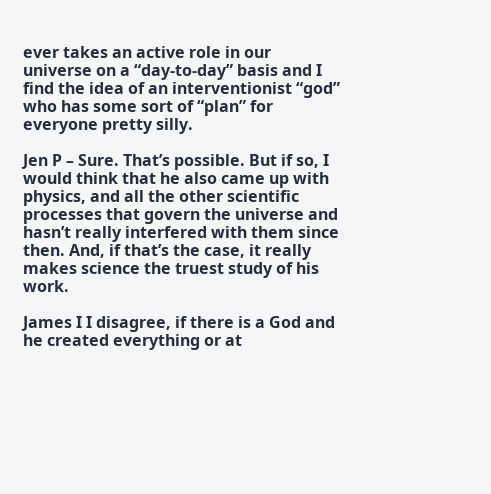ever takes an active role in our universe on a “day-to-day” basis and I find the idea of an interventionist “god” who has some sort of “plan” for everyone pretty silly.

Jen P – Sure. That’s possible. But if so, I would think that he also came up with physics, and all the other scientific processes that govern the universe and hasn’t really interfered with them since then. And, if that’s the case, it really makes science the truest study of his work.

James I I disagree, if there is a God and he created everything or at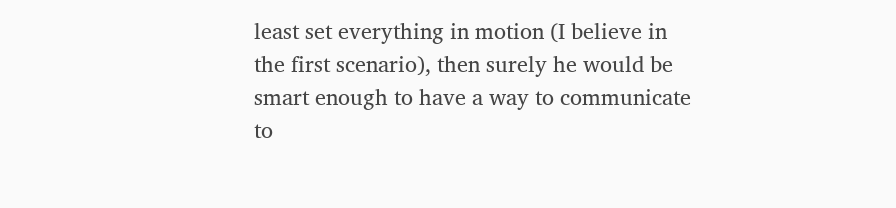least set everything in motion (I believe in the first scenario), then surely he would be smart enough to have a way to communicate to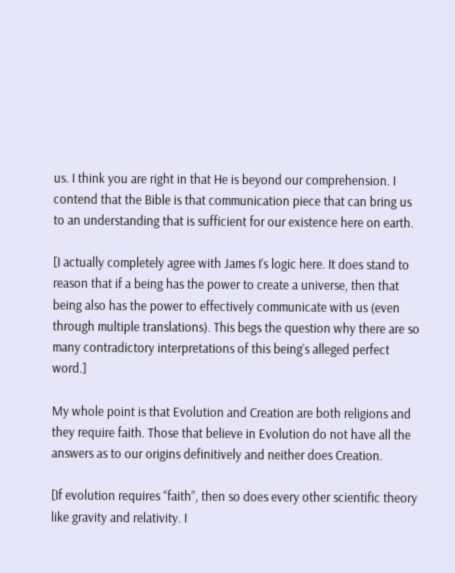us. I think you are right in that He is beyond our comprehension. I contend that the Bible is that communication piece that can bring us to an understanding that is sufficient for our existence here on earth.

[I actually completely agree with James I’s logic here. It does stand to reason that if a being has the power to create a universe, then that being also has the power to effectively communicate with us (even through multiple translations). This begs the question why there are so many contradictory interpretations of this being’s alleged perfect word.]

My whole point is that Evolution and Creation are both religions and they require faith. Those that believe in Evolution do not have all the answers as to our origins definitively and neither does Creation.

[If evolution requires “faith”, then so does every other scientific theory like gravity and relativity. I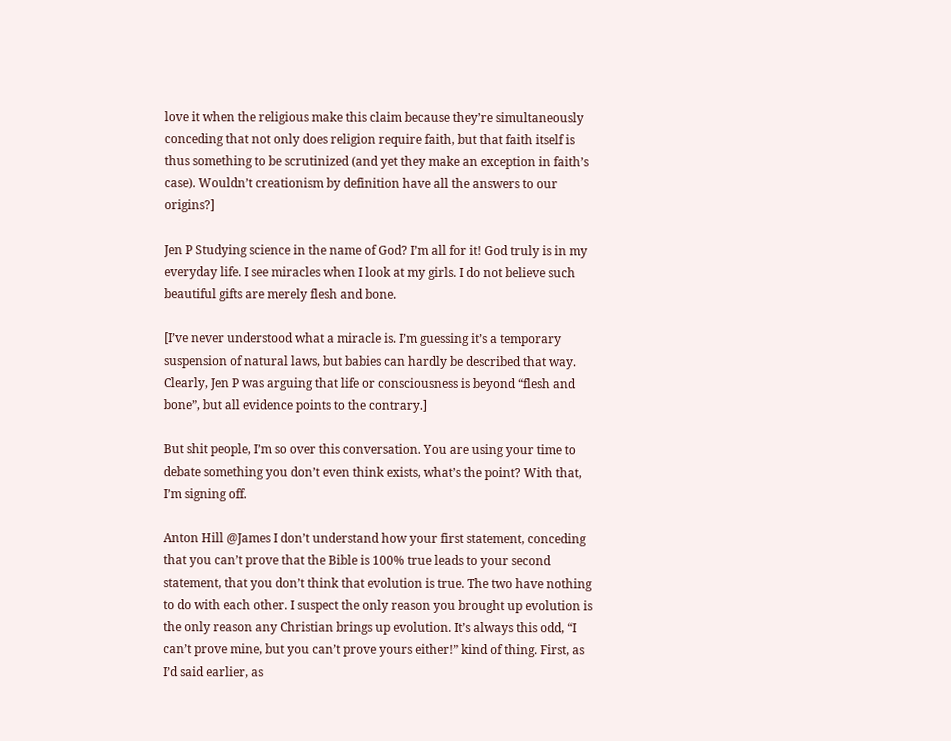love it when the religious make this claim because they’re simultaneously conceding that not only does religion require faith, but that faith itself is thus something to be scrutinized (and yet they make an exception in faith’s case). Wouldn’t creationism by definition have all the answers to our origins?]

Jen P Studying science in the name of God? I’m all for it! God truly is in my everyday life. I see miracles when I look at my girls. I do not believe such beautiful gifts are merely flesh and bone.

[I’ve never understood what a miracle is. I’m guessing it’s a temporary suspension of natural laws, but babies can hardly be described that way. Clearly, Jen P was arguing that life or consciousness is beyond “flesh and bone”, but all evidence points to the contrary.]

But shit people, I’m so over this conversation. You are using your time to debate something you don’t even think exists, what’s the point? With that, I’m signing off.

Anton Hill @James I don’t understand how your first statement, conceding that you can’t prove that the Bible is 100% true leads to your second statement, that you don’t think that evolution is true. The two have nothing to do with each other. I suspect the only reason you brought up evolution is the only reason any Christian brings up evolution. It’s always this odd, “I can’t prove mine, but you can’t prove yours either!” kind of thing. First, as I’d said earlier, as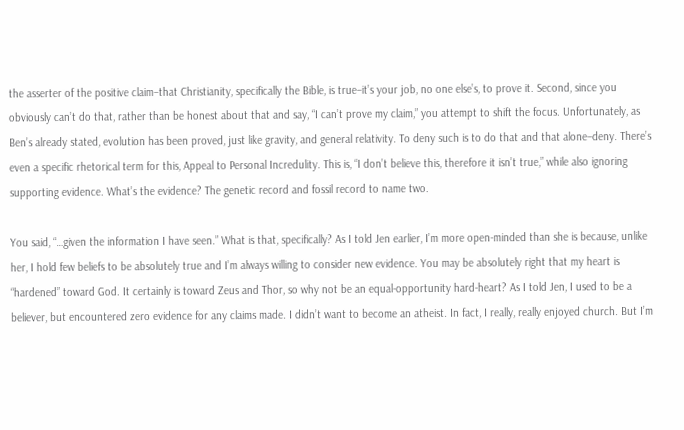the asserter of the positive claim–that Christianity, specifically the Bible, is true–it’s your job, no one else’s, to prove it. Second, since you obviously can’t do that, rather than be honest about that and say, “I can’t prove my claim,” you attempt to shift the focus. Unfortunately, as Ben’s already stated, evolution has been proved, just like gravity, and general relativity. To deny such is to do that and that alone–deny. There’s even a specific rhetorical term for this, Appeal to Personal Incredulity. This is, “I don’t believe this, therefore it isn’t true,” while also ignoring supporting evidence. What’s the evidence? The genetic record and fossil record to name two.

You said, “…given the information I have seen.” What is that, specifically? As I told Jen earlier, I’m more open-minded than she is because, unlike her, I hold few beliefs to be absolutely true and I’m always willing to consider new evidence. You may be absolutely right that my heart is “hardened” toward God. It certainly is toward Zeus and Thor, so why not be an equal-opportunity hard-heart? As I told Jen, I used to be a believer, but encountered zero evidence for any claims made. I didn’t want to become an atheist. In fact, I really, really enjoyed church. But I’m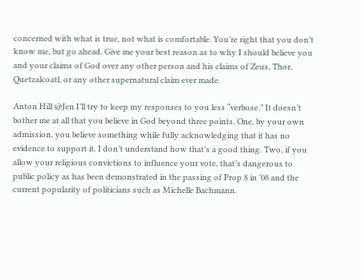concerned with what is true, not what is comfortable. You’re right that you don’t know me, but go ahead. Give me your best reason as to why I should believe you and your claims of God over any other person and his claims of Zeus, Thor, Quetzalcoatl, or any other supernatural claim ever made.

Anton Hill @Jen I’ll try to keep my responses to you less “verbose.” It doesn’t bother me at all that you believe in God beyond three points. One, by your own admission, you believe something while fully acknowledging that it has no evidence to support it. I don’t understand how that’s a good thing. Two, if you allow your religious convictions to influence your vote, that’s dangerous to public policy as has been demonstrated in the passing of Prop 8 in ’08 and the current popularity of politicians such as Michelle Bachmann.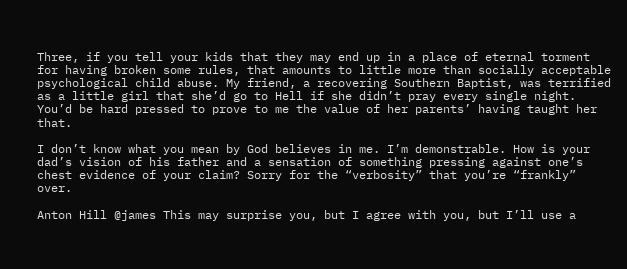Three, if you tell your kids that they may end up in a place of eternal torment for having broken some rules, that amounts to little more than socially acceptable psychological child abuse. My friend, a recovering Southern Baptist, was terrified as a little girl that she’d go to Hell if she didn’t pray every single night. You’d be hard pressed to prove to me the value of her parents’ having taught her that.

I don’t know what you mean by God believes in me. I’m demonstrable. How is your dad’s vision of his father and a sensation of something pressing against one’s chest evidence of your claim? Sorry for the “verbosity” that you’re “frankly” over.

Anton Hill @james This may surprise you, but I agree with you, but I’ll use a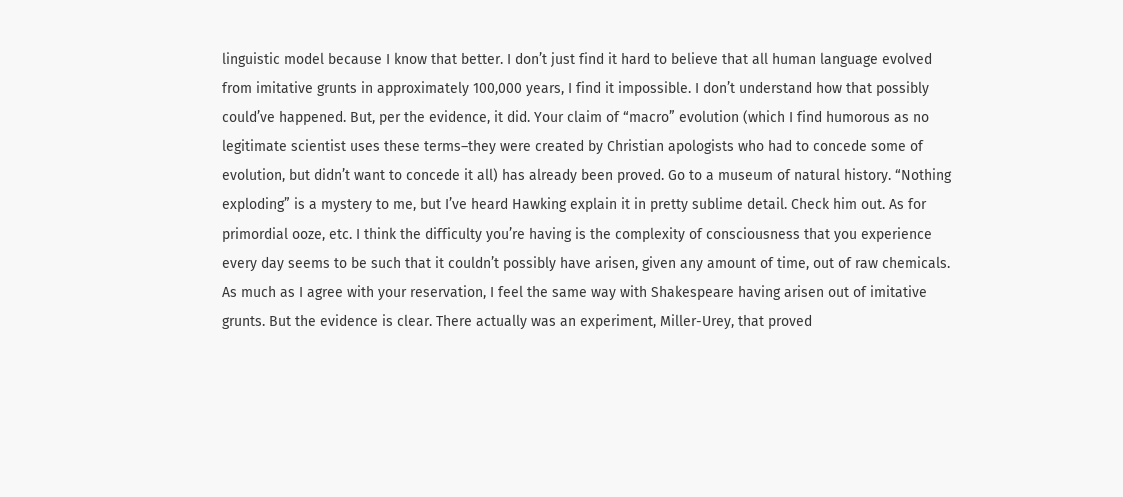linguistic model because I know that better. I don’t just find it hard to believe that all human language evolved from imitative grunts in approximately 100,000 years, I find it impossible. I don’t understand how that possibly could’ve happened. But, per the evidence, it did. Your claim of “macro” evolution (which I find humorous as no legitimate scientist uses these terms–they were created by Christian apologists who had to concede some of evolution, but didn’t want to concede it all) has already been proved. Go to a museum of natural history. “Nothing exploding” is a mystery to me, but I’ve heard Hawking explain it in pretty sublime detail. Check him out. As for primordial ooze, etc. I think the difficulty you’re having is the complexity of consciousness that you experience every day seems to be such that it couldn’t possibly have arisen, given any amount of time, out of raw chemicals. As much as I agree with your reservation, I feel the same way with Shakespeare having arisen out of imitative grunts. But the evidence is clear. There actually was an experiment, Miller-Urey, that proved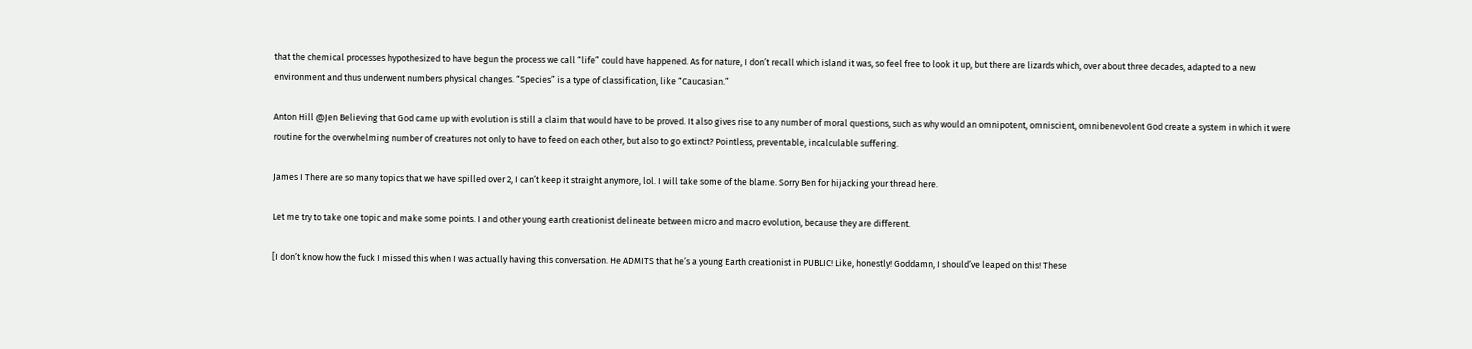that the chemical processes hypothesized to have begun the process we call “life” could have happened. As for nature, I don’t recall which island it was, so feel free to look it up, but there are lizards which, over about three decades, adapted to a new environment and thus underwent numbers physical changes. “Species” is a type of classification, like “Caucasian.”

Anton Hill @Jen Believing that God came up with evolution is still a claim that would have to be proved. It also gives rise to any number of moral questions, such as why would an omnipotent, omniscient, omnibenevolent God create a system in which it were routine for the overwhelming number of creatures not only to have to feed on each other, but also to go extinct? Pointless, preventable, incalculable suffering.

James I There are so many topics that we have spilled over 2, I can’t keep it straight anymore, lol. I will take some of the blame. Sorry Ben for hijacking your thread here.

Let me try to take one topic and make some points. I and other young earth creationist delineate between micro and macro evolution, because they are different.

[I don’t know how the fuck I missed this when I was actually having this conversation. He ADMITS that he’s a young Earth creationist in PUBLIC! Like, honestly! Goddamn, I should’ve leaped on this! These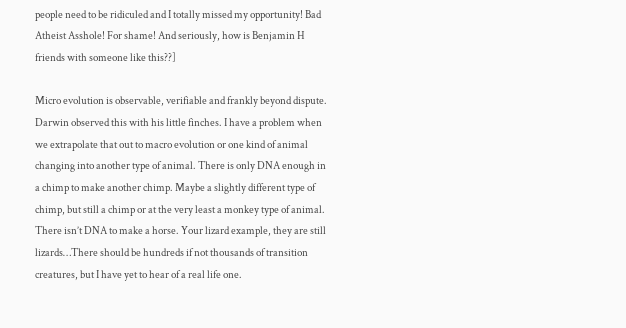people need to be ridiculed and I totally missed my opportunity! Bad Atheist Asshole! For shame! And seriously, how is Benjamin H friends with someone like this??]

Micro evolution is observable, verifiable and frankly beyond dispute. Darwin observed this with his little finches. I have a problem when we extrapolate that out to macro evolution or one kind of animal changing into another type of animal. There is only DNA enough in a chimp to make another chimp. Maybe a slightly different type of chimp, but still a chimp or at the very least a monkey type of animal. There isn’t DNA to make a horse. Your lizard example, they are still lizards…There should be hundreds if not thousands of transition creatures, but I have yet to hear of a real life one.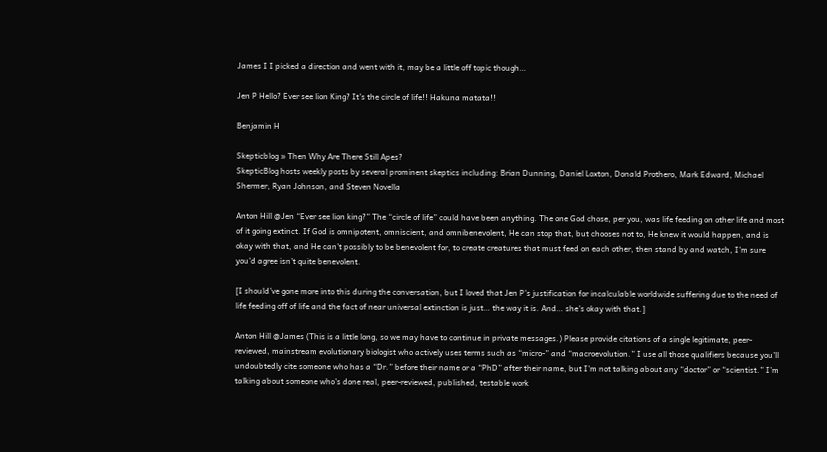James I I picked a direction and went with it, may be a little off topic though…

Jen P Hello? Ever see lion King? It’s the circle of life!! Hakuna matata!!

Benjamin H

Skepticblog » Then Why Are There Still Apes?
SkepticBlog hosts weekly posts by several prominent skeptics including: Brian Dunning, Daniel Loxton, Donald Prothero, Mark Edward, Michael Shermer, Ryan Johnson, and Steven Novella

Anton Hill @Jen “Ever see lion king?” The “circle of life” could have been anything. The one God chose, per you, was life feeding on other life and most of it going extinct. If God is omnipotent, omniscient, and omnibenevolent, He can stop that, but chooses not to, He knew it would happen, and is okay with that, and He can’t possibly to be benevolent for, to create creatures that must feed on each other, then stand by and watch, I’m sure you’d agree isn’t quite benevolent.

[I should’ve gone more into this during the conversation, but I loved that Jen P’s justification for incalculable worldwide suffering due to the need of life feeding off of life and the fact of near universal extinction is just… the way it is. And… she’s okay with that.]

Anton Hill @James (This is a little long, so we may have to continue in private messages.) Please provide citations of a single legitimate, peer-reviewed, mainstream evolutionary biologist who actively uses terms such as “micro-” and “macroevolution.” I use all those qualifiers because you’ll undoubtedly cite someone who has a “Dr.” before their name or a “PhD” after their name, but I’m not talking about any “doctor” or “scientist.” I’m talking about someone who’s done real, peer-reviewed, published, testable work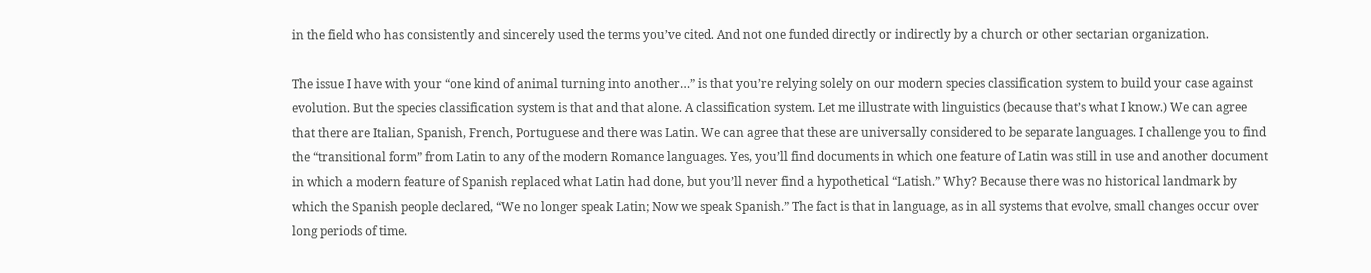in the field who has consistently and sincerely used the terms you’ve cited. And not one funded directly or indirectly by a church or other sectarian organization.

The issue I have with your “one kind of animal turning into another…” is that you’re relying solely on our modern species classification system to build your case against evolution. But the species classification system is that and that alone. A classification system. Let me illustrate with linguistics (because that’s what I know.) We can agree that there are Italian, Spanish, French, Portuguese and there was Latin. We can agree that these are universally considered to be separate languages. I challenge you to find the “transitional form” from Latin to any of the modern Romance languages. Yes, you’ll find documents in which one feature of Latin was still in use and another document in which a modern feature of Spanish replaced what Latin had done, but you’ll never find a hypothetical “Latish.” Why? Because there was no historical landmark by which the Spanish people declared, “We no longer speak Latin; Now we speak Spanish.” The fact is that in language, as in all systems that evolve, small changes occur over long periods of time.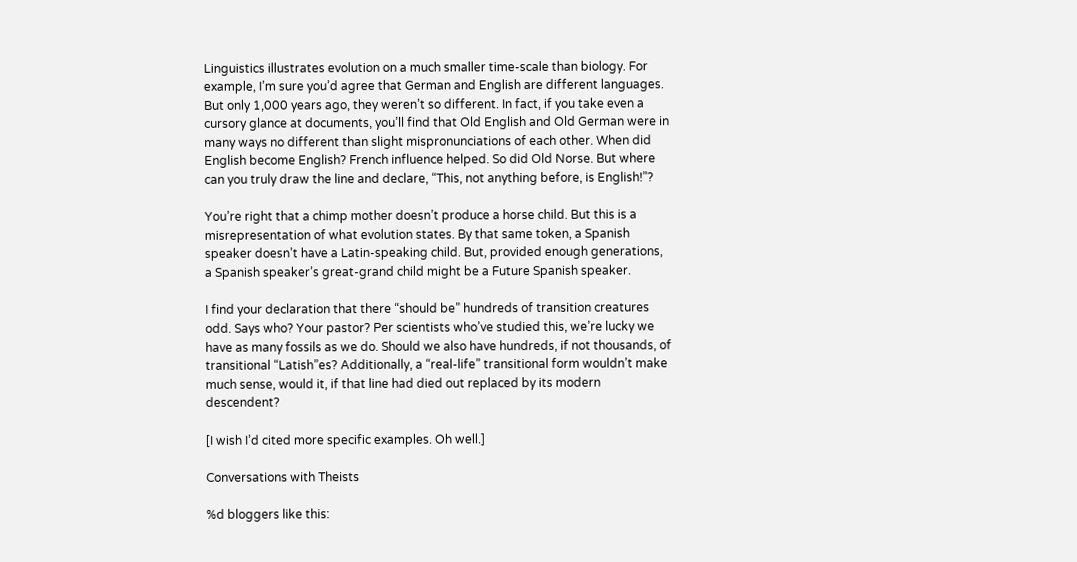Linguistics illustrates evolution on a much smaller time-scale than biology. For example, I’m sure you’d agree that German and English are different languages. But only 1,000 years ago, they weren’t so different. In fact, if you take even a cursory glance at documents, you’ll find that Old English and Old German were in many ways no different than slight mispronunciations of each other. When did English become English? French influence helped. So did Old Norse. But where can you truly draw the line and declare, “This, not anything before, is English!”?

You’re right that a chimp mother doesn’t produce a horse child. But this is a misrepresentation of what evolution states. By that same token, a Spanish speaker doesn’t have a Latin-speaking child. But, provided enough generations, a Spanish speaker’s great-grand child might be a Future Spanish speaker.

I find your declaration that there “should be” hundreds of transition creatures odd. Says who? Your pastor? Per scientists who’ve studied this, we’re lucky we have as many fossils as we do. Should we also have hundreds, if not thousands, of transitional “Latish”es? Additionally, a “real-life” transitional form wouldn’t make much sense, would it, if that line had died out replaced by its modern descendent?

[I wish I’d cited more specific examples. Oh well.]

Conversations with Theists

%d bloggers like this: